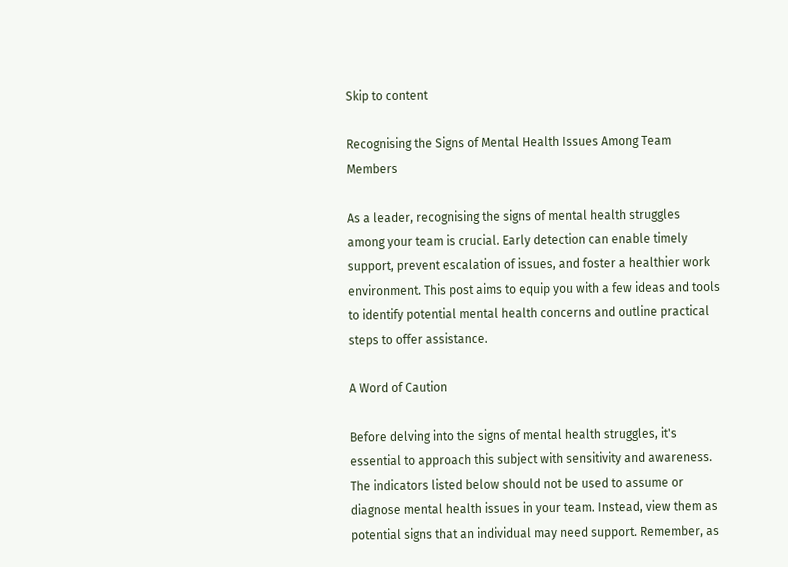Skip to content

Recognising the Signs of Mental Health Issues Among Team Members

As a leader, recognising the signs of mental health struggles among your team is crucial. Early detection can enable timely support, prevent escalation of issues, and foster a healthier work environment. This post aims to equip you with a few ideas and tools to identify potential mental health concerns and outline practical steps to offer assistance.

A Word of Caution

Before delving into the signs of mental health struggles, it's essential to approach this subject with sensitivity and awareness. The indicators listed below should not be used to assume or diagnose mental health issues in your team. Instead, view them as potential signs that an individual may need support. Remember, as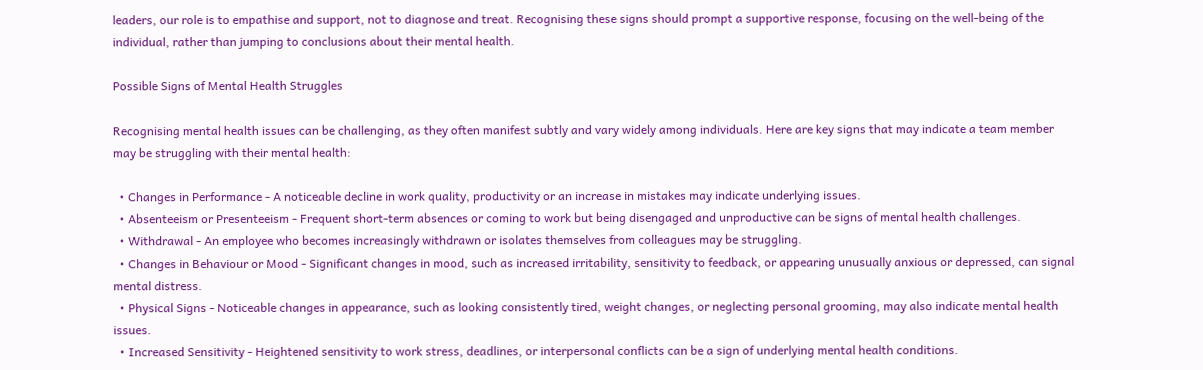leaders, our role is to empathise and support, not to diagnose and treat. Recognising these signs should prompt a supportive response, focusing on the well-being of the individual, rather than jumping to conclusions about their mental health.

Possible Signs of Mental Health Struggles

Recognising mental health issues can be challenging, as they often manifest subtly and vary widely among individuals. Here are key signs that may indicate a team member may be struggling with their mental health:

  • Changes in Performance - A noticeable decline in work quality, productivity or an increase in mistakes may indicate underlying issues.
  • Absenteeism or Presenteeism - Frequent short-term absences or coming to work but being disengaged and unproductive can be signs of mental health challenges.
  • Withdrawal - An employee who becomes increasingly withdrawn or isolates themselves from colleagues may be struggling.
  • Changes in Behaviour or Mood - Significant changes in mood, such as increased irritability, sensitivity to feedback, or appearing unusually anxious or depressed, can signal mental distress.
  • Physical Signs - Noticeable changes in appearance, such as looking consistently tired, weight changes, or neglecting personal grooming, may also indicate mental health issues.
  • Increased Sensitivity - Heightened sensitivity to work stress, deadlines, or interpersonal conflicts can be a sign of underlying mental health conditions.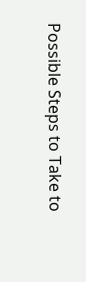Possible Steps to Take to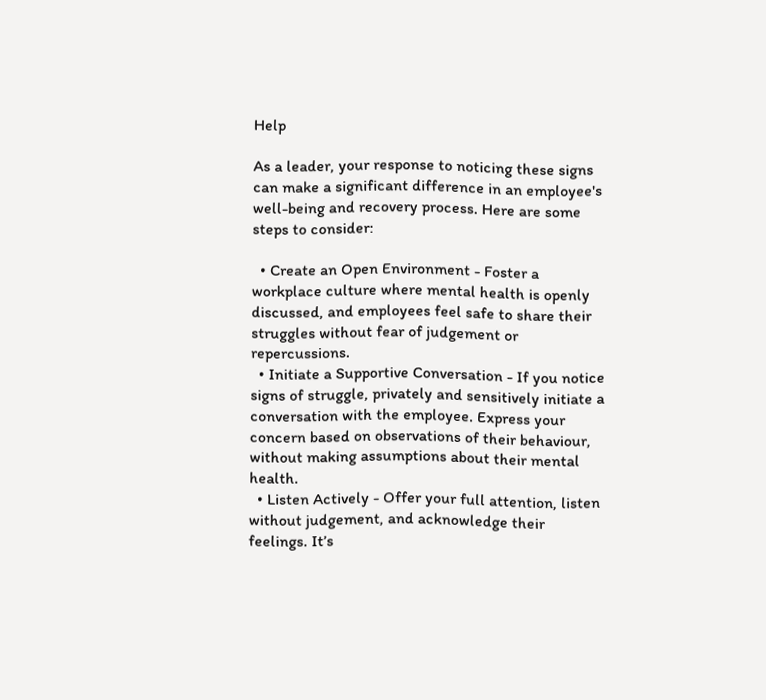Help

As a leader, your response to noticing these signs can make a significant difference in an employee's well-being and recovery process. Here are some steps to consider:

  • Create an Open Environment - Foster a workplace culture where mental health is openly discussed, and employees feel safe to share their struggles without fear of judgement or repercussions.
  • Initiate a Supportive Conversation - If you notice signs of struggle, privately and sensitively initiate a conversation with the employee. Express your concern based on observations of their behaviour, without making assumptions about their mental health.
  • Listen Actively - Offer your full attention, listen without judgement, and acknowledge their feelings. It’s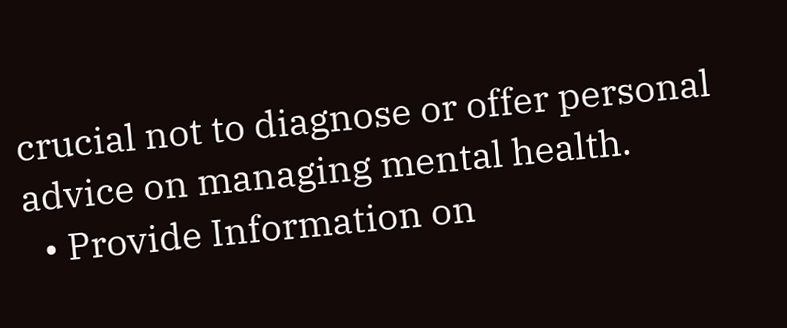crucial not to diagnose or offer personal advice on managing mental health.
  • Provide Information on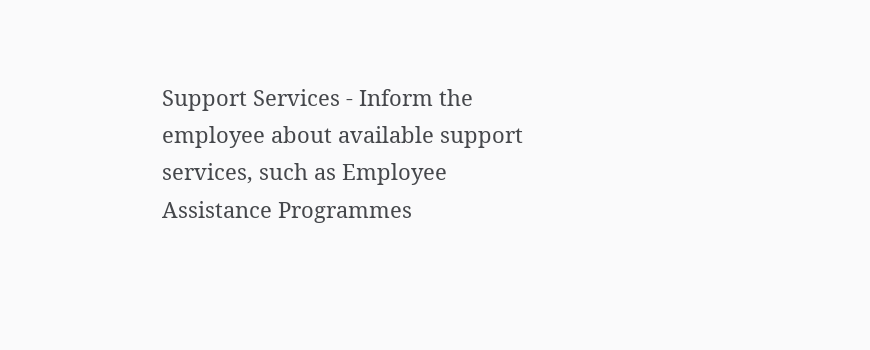Support Services - Inform the employee about available support services, such as Employee Assistance Programmes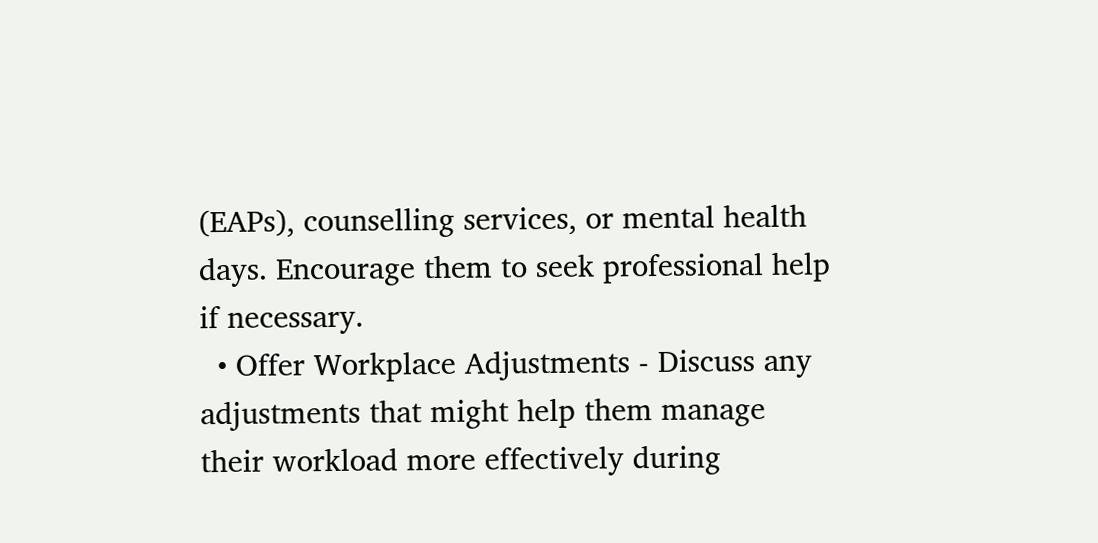(EAPs), counselling services, or mental health days. Encourage them to seek professional help if necessary.
  • Offer Workplace Adjustments - Discuss any adjustments that might help them manage their workload more effectively during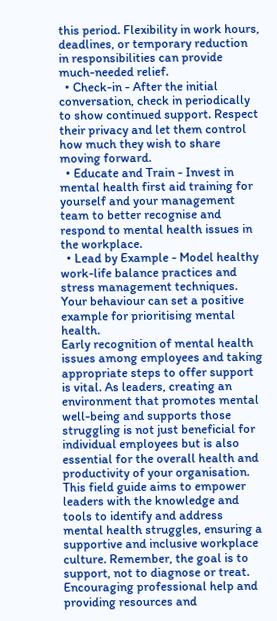this period. Flexibility in work hours, deadlines, or temporary reduction in responsibilities can provide much-needed relief.
  • Check-in - After the initial conversation, check in periodically to show continued support. Respect their privacy and let them control how much they wish to share moving forward.
  • Educate and Train - Invest in mental health first aid training for yourself and your management team to better recognise and respond to mental health issues in the workplace.
  • Lead by Example - Model healthy work-life balance practices and stress management techniques. Your behaviour can set a positive example for prioritising mental health.
Early recognition of mental health issues among employees and taking appropriate steps to offer support is vital. As leaders, creating an environment that promotes mental well-being and supports those struggling is not just beneficial for individual employees but is also essential for the overall health and productivity of your organisation. This field guide aims to empower leaders with the knowledge and tools to identify and address mental health struggles, ensuring a supportive and inclusive workplace culture. Remember, the goal is to support, not to diagnose or treat. Encouraging professional help and providing resources and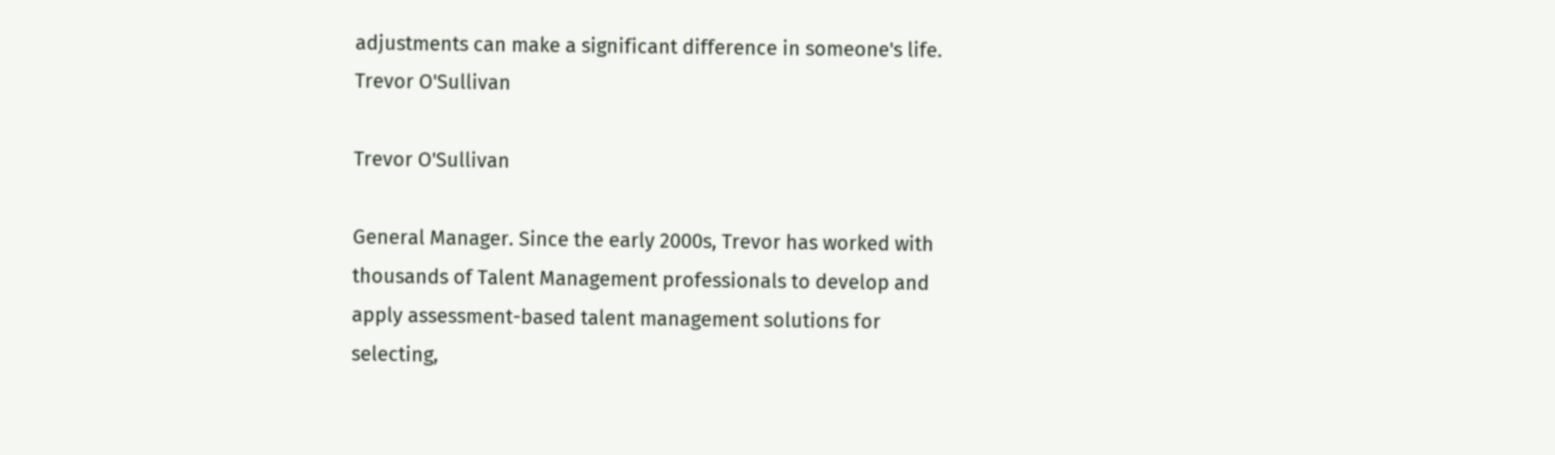adjustments can make a significant difference in someone's life.
Trevor O'Sullivan

Trevor O'Sullivan

General Manager. Since the early 2000s, Trevor has worked with thousands of Talent Management professionals to develop and apply assessment-based talent management solutions for selecting,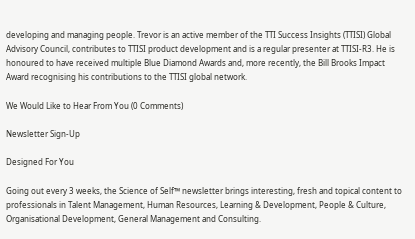developing and managing people. Trevor is an active member of the TTI Success Insights (TTISI) Global Advisory Council, contributes to TTISI product development and is a regular presenter at TTISI-R3. He is honoured to have received multiple Blue Diamond Awards and, more recently, the Bill Brooks Impact Award recognising his contributions to the TTISI global network.

We Would Like to Hear From You (0 Comments)

Newsletter Sign-Up

Designed For You

Going out every 3 weeks, the Science of Self™ newsletter brings interesting, fresh and topical content to professionals in Talent Management, Human Resources, Learning & Development, People & Culture, Organisational Development, General Management and Consulting.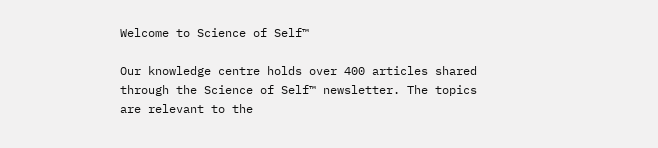Welcome to Science of Self™

Our knowledge centre holds over 400 articles shared through the Science of Self™ newsletter. The topics are relevant to the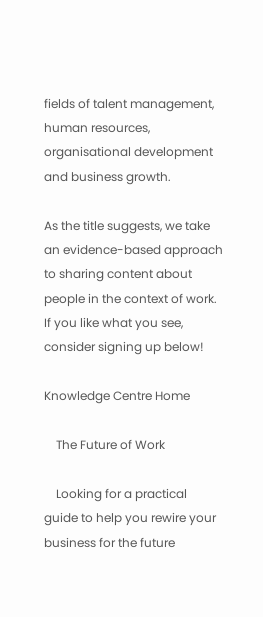fields of talent management, human resources, organisational development and business growth.

As the title suggests, we take an evidence-based approach to sharing content about people in the context of work. If you like what you see, consider signing up below!

Knowledge Centre Home

    The Future of Work

    Looking for a practical guide to help you rewire your business for the future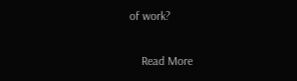of work?

    Read More